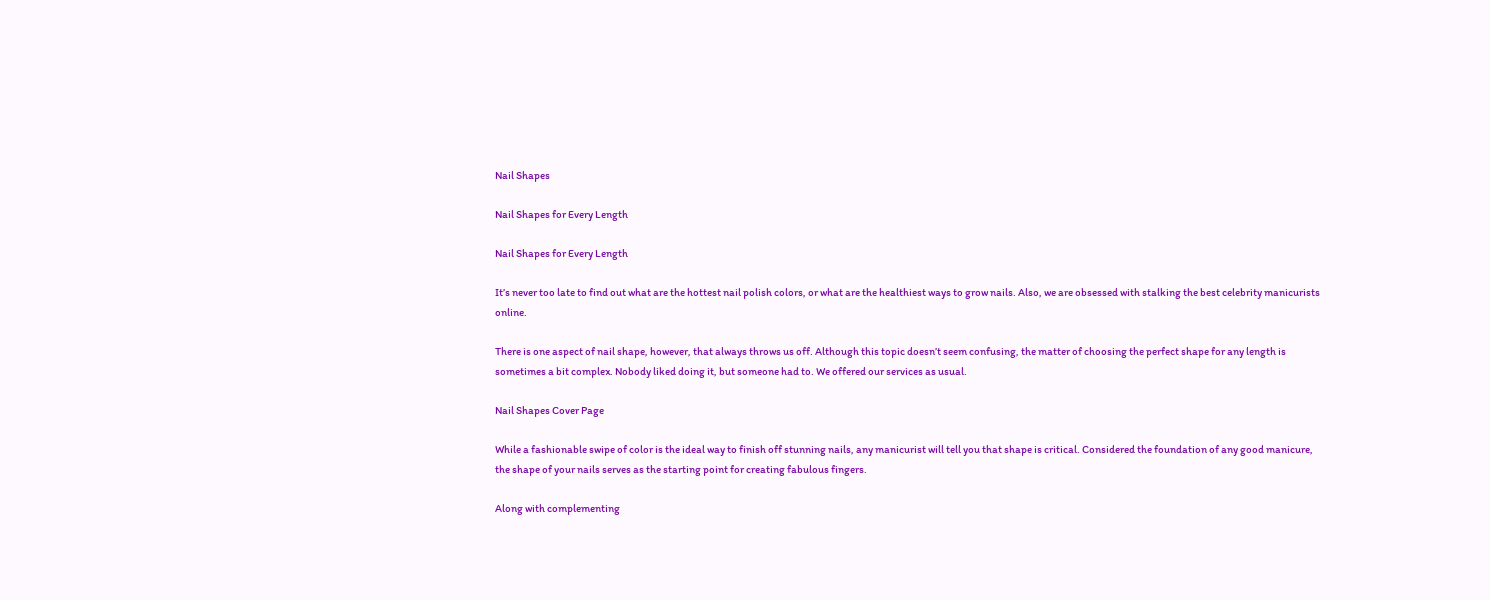Nail Shapes

Nail Shapes for Every Length

Nail Shapes for Every Length

It’s never too late to find out what are the hottest nail polish colors, or what are the healthiest ways to grow nails. Also, we are obsessed with stalking the best celebrity manicurists online.

There is one aspect of nail shape, however, that always throws us off. Although this topic doesn’t seem confusing, the matter of choosing the perfect shape for any length is sometimes a bit complex. Nobody liked doing it, but someone had to. We offered our services as usual.

Nail Shapes Cover Page

While a fashionable swipe of color is the ideal way to finish off stunning nails, any manicurist will tell you that shape is critical. Considered the foundation of any good manicure, the shape of your nails serves as the starting point for creating fabulous fingers.

Along with complementing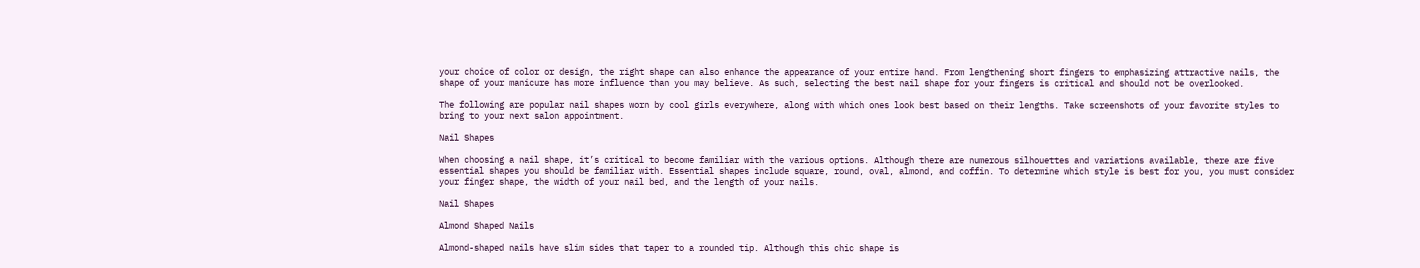your choice of color or design, the right shape can also enhance the appearance of your entire hand. From lengthening short fingers to emphasizing attractive nails, the shape of your manicure has more influence than you may believe. As such, selecting the best nail shape for your fingers is critical and should not be overlooked.

The following are popular nail shapes worn by cool girls everywhere, along with which ones look best based on their lengths. Take screenshots of your favorite styles to bring to your next salon appointment.

Nail Shapes

When choosing a nail shape, it’s critical to become familiar with the various options. Although there are numerous silhouettes and variations available, there are five essential shapes you should be familiar with. Essential shapes include square, round, oval, almond, and coffin. To determine which style is best for you, you must consider your finger shape, the width of your nail bed, and the length of your nails.

Nail Shapes

Almond Shaped Nails

Almond-shaped nails have slim sides that taper to a rounded tip. Although this chic shape is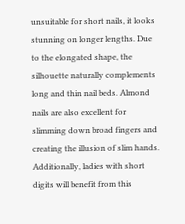unsuitable for short nails, it looks stunning on longer lengths. Due to the elongated shape, the silhouette naturally complements long and thin nail beds. Almond nails are also excellent for slimming down broad fingers and creating the illusion of slim hands. Additionally, ladies with short digits will benefit from this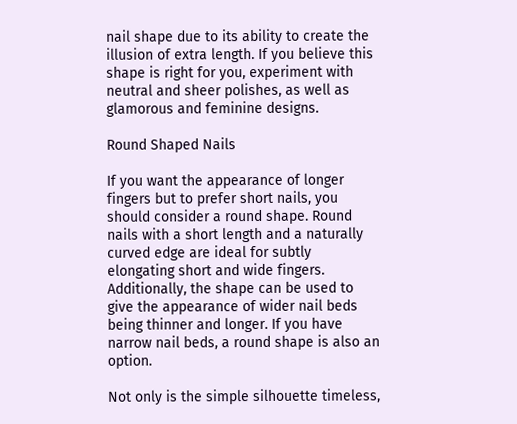nail shape due to its ability to create the illusion of extra length. If you believe this shape is right for you, experiment with neutral and sheer polishes, as well as glamorous and feminine designs.

Round Shaped Nails

If you want the appearance of longer fingers but to prefer short nails, you should consider a round shape. Round nails with a short length and a naturally curved edge are ideal for subtly elongating short and wide fingers. Additionally, the shape can be used to give the appearance of wider nail beds being thinner and longer. If you have narrow nail beds, a round shape is also an option.

Not only is the simple silhouette timeless,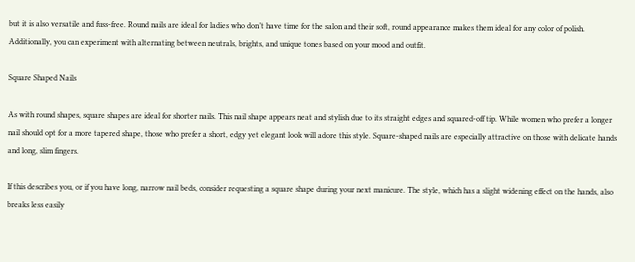but it is also versatile and fuss-free. Round nails are ideal for ladies who don’t have time for the salon and their soft, round appearance makes them ideal for any color of polish. Additionally, you can experiment with alternating between neutrals, brights, and unique tones based on your mood and outfit.

Square Shaped Nails

As with round shapes, square shapes are ideal for shorter nails. This nail shape appears neat and stylish due to its straight edges and squared-off tip. While women who prefer a longer nail should opt for a more tapered shape, those who prefer a short, edgy yet elegant look will adore this style. Square-shaped nails are especially attractive on those with delicate hands and long, slim fingers.

If this describes you, or if you have long, narrow nail beds, consider requesting a square shape during your next manicure. The style, which has a slight widening effect on the hands, also breaks less easily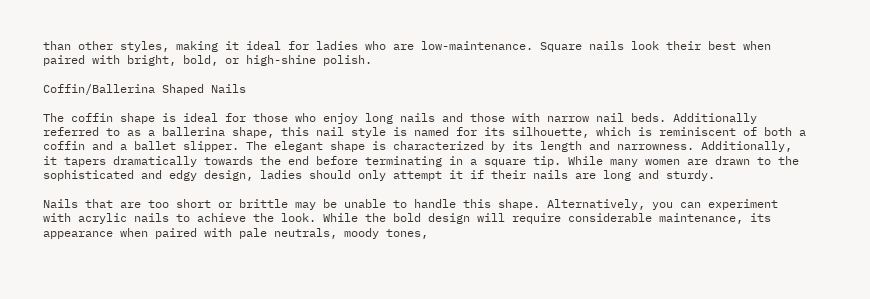than other styles, making it ideal for ladies who are low-maintenance. Square nails look their best when paired with bright, bold, or high-shine polish.

Coffin/Ballerina Shaped Nails

The coffin shape is ideal for those who enjoy long nails and those with narrow nail beds. Additionally referred to as a ballerina shape, this nail style is named for its silhouette, which is reminiscent of both a coffin and a ballet slipper. The elegant shape is characterized by its length and narrowness. Additionally, it tapers dramatically towards the end before terminating in a square tip. While many women are drawn to the sophisticated and edgy design, ladies should only attempt it if their nails are long and sturdy.

Nails that are too short or brittle may be unable to handle this shape. Alternatively, you can experiment with acrylic nails to achieve the look. While the bold design will require considerable maintenance, its appearance when paired with pale neutrals, moody tones,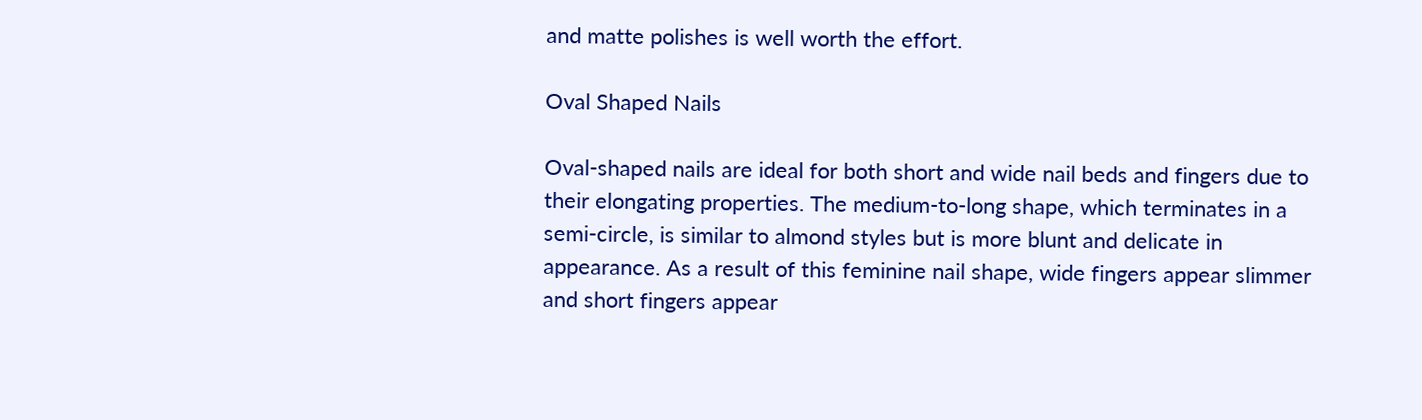and matte polishes is well worth the effort.

Oval Shaped Nails

Oval-shaped nails are ideal for both short and wide nail beds and fingers due to their elongating properties. The medium-to-long shape, which terminates in a semi-circle, is similar to almond styles but is more blunt and delicate in appearance. As a result of this feminine nail shape, wide fingers appear slimmer and short fingers appear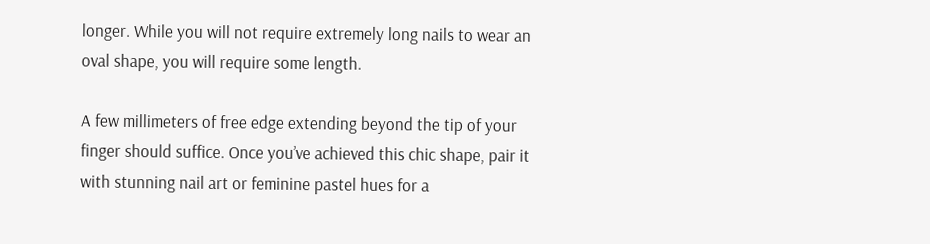longer. While you will not require extremely long nails to wear an oval shape, you will require some length.

A few millimeters of free edge extending beyond the tip of your finger should suffice. Once you’ve achieved this chic shape, pair it with stunning nail art or feminine pastel hues for a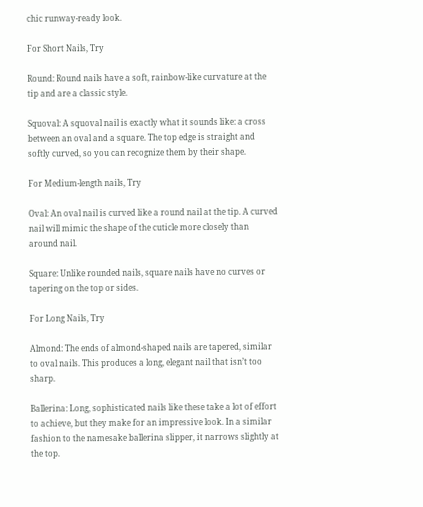chic runway-ready look.

For Short Nails, Try

Round: Round nails have a soft, rainbow-like curvature at the tip and are a classic style.

Squoval: A squoval nail is exactly what it sounds like: a cross between an oval and a square. The top edge is straight and softly curved, so you can recognize them by their shape.

For Medium-length nails, Try

Oval: An oval nail is curved like a round nail at the tip. A curved nail will mimic the shape of the cuticle more closely than around nail.

Square: Unlike rounded nails, square nails have no curves or tapering on the top or sides.

For Long Nails, Try

Almond: The ends of almond-shaped nails are tapered, similar to oval nails. This produces a long, elegant nail that isn’t too sharp.

Ballerina: Long, sophisticated nails like these take a lot of effort to achieve, but they make for an impressive look. In a similar fashion to the namesake ballerina slipper, it narrows slightly at the top.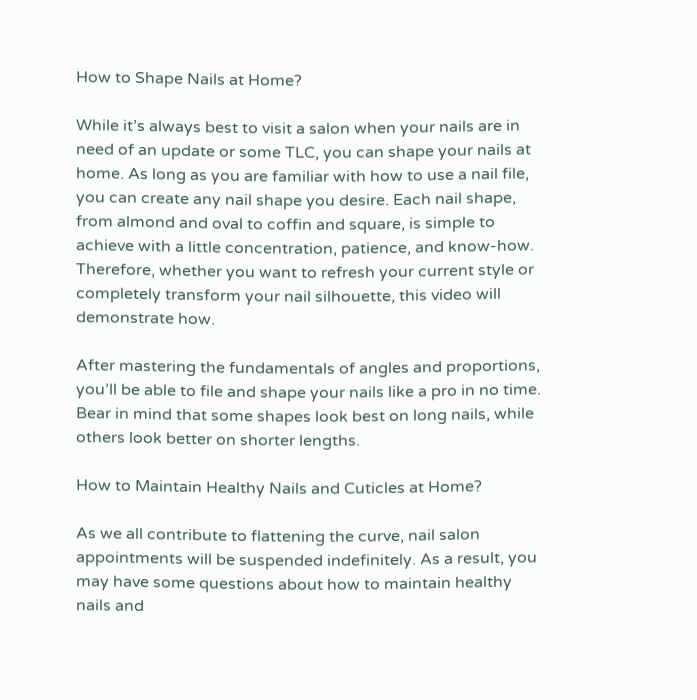How to Shape Nails at Home?

While it’s always best to visit a salon when your nails are in need of an update or some TLC, you can shape your nails at home. As long as you are familiar with how to use a nail file, you can create any nail shape you desire. Each nail shape, from almond and oval to coffin and square, is simple to achieve with a little concentration, patience, and know-how. Therefore, whether you want to refresh your current style or completely transform your nail silhouette, this video will demonstrate how.

After mastering the fundamentals of angles and proportions, you’ll be able to file and shape your nails like a pro in no time. Bear in mind that some shapes look best on long nails, while others look better on shorter lengths.

How to Maintain Healthy Nails and Cuticles at Home?

As we all contribute to flattening the curve, nail salon appointments will be suspended indefinitely. As a result, you may have some questions about how to maintain healthy nails and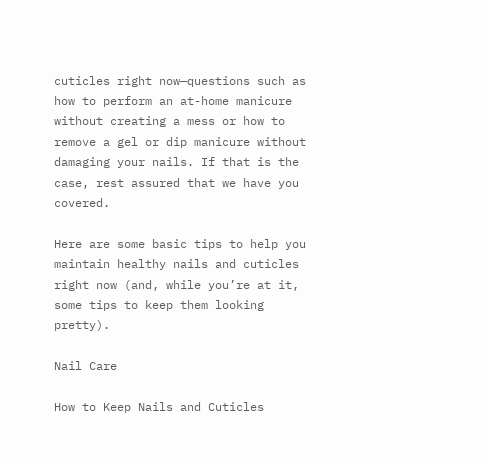cuticles right now—questions such as how to perform an at-home manicure without creating a mess or how to remove a gel or dip manicure without damaging your nails. If that is the case, rest assured that we have you covered.

Here are some basic tips to help you maintain healthy nails and cuticles right now (and, while you’re at it, some tips to keep them looking pretty).

Nail Care

How to Keep Nails and Cuticles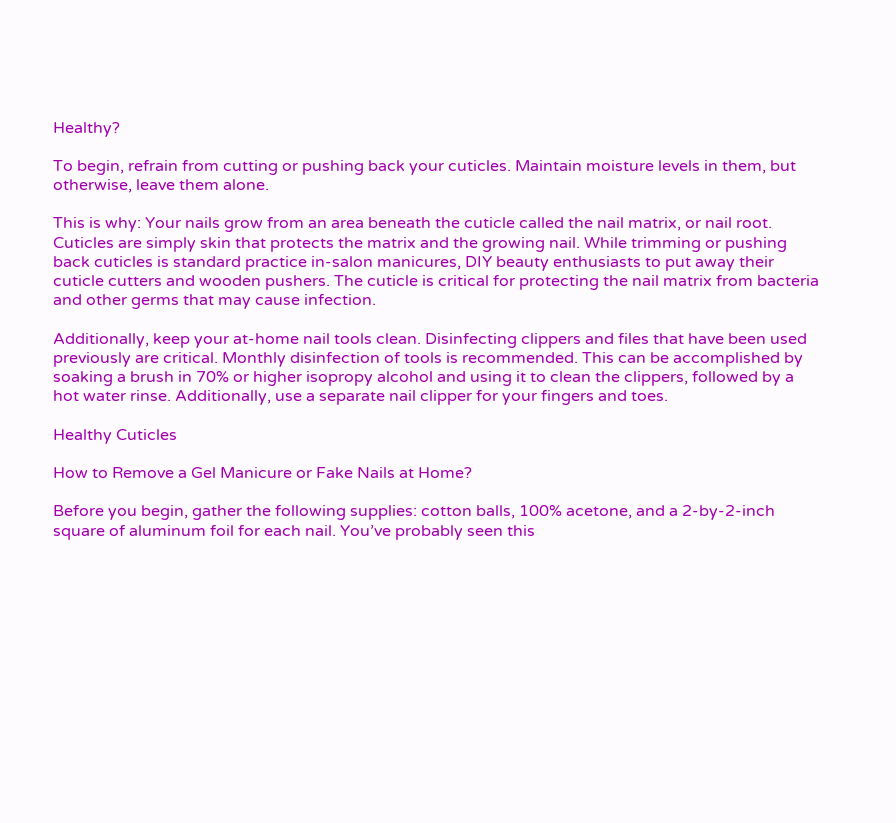Healthy?

To begin, refrain from cutting or pushing back your cuticles. Maintain moisture levels in them, but otherwise, leave them alone.

This is why: Your nails grow from an area beneath the cuticle called the nail matrix, or nail root. Cuticles are simply skin that protects the matrix and the growing nail. While trimming or pushing back cuticles is standard practice in-salon manicures, DIY beauty enthusiasts to put away their cuticle cutters and wooden pushers. The cuticle is critical for protecting the nail matrix from bacteria and other germs that may cause infection.

Additionally, keep your at-home nail tools clean. Disinfecting clippers and files that have been used previously are critical. Monthly disinfection of tools is recommended. This can be accomplished by soaking a brush in 70% or higher isopropy alcohol and using it to clean the clippers, followed by a hot water rinse. Additionally, use a separate nail clipper for your fingers and toes.

Healthy Cuticles

How to Remove a Gel Manicure or Fake Nails at Home?

Before you begin, gather the following supplies: cotton balls, 100% acetone, and a 2-by-2-inch square of aluminum foil for each nail. You’ve probably seen this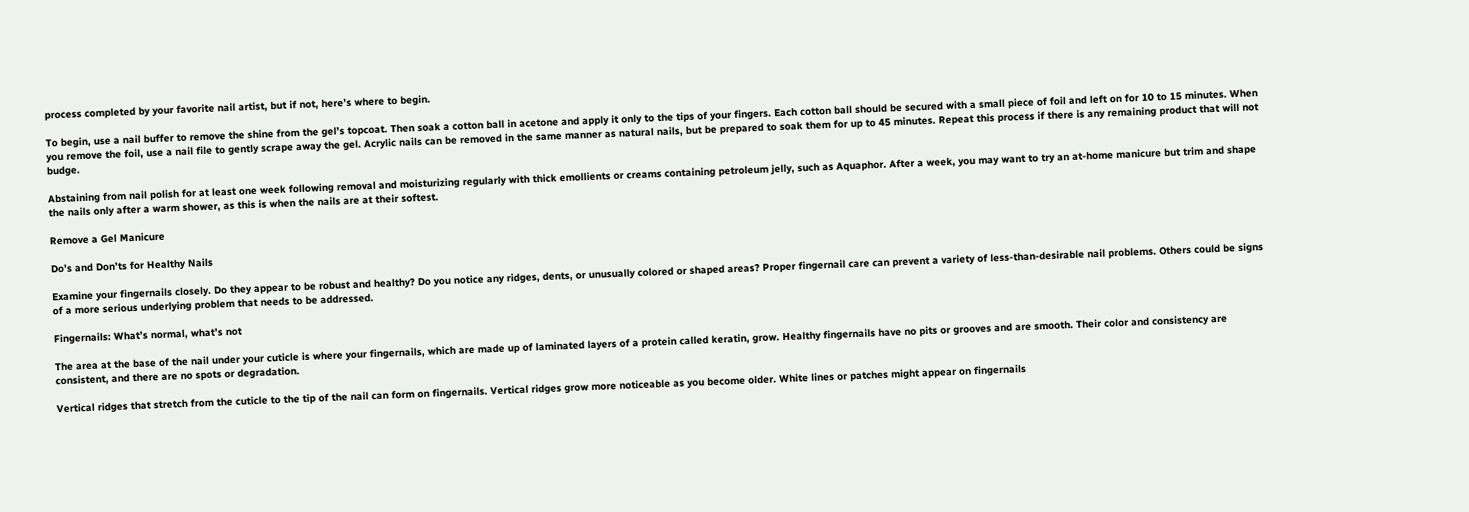process completed by your favorite nail artist, but if not, here’s where to begin.

To begin, use a nail buffer to remove the shine from the gel’s topcoat. Then soak a cotton ball in acetone and apply it only to the tips of your fingers. Each cotton ball should be secured with a small piece of foil and left on for 10 to 15 minutes. When you remove the foil, use a nail file to gently scrape away the gel. Acrylic nails can be removed in the same manner as natural nails, but be prepared to soak them for up to 45 minutes. Repeat this process if there is any remaining product that will not budge.

Abstaining from nail polish for at least one week following removal and moisturizing regularly with thick emollients or creams containing petroleum jelly, such as Aquaphor. After a week, you may want to try an at-home manicure but trim and shape the nails only after a warm shower, as this is when the nails are at their softest.

Remove a Gel Manicure

Do’s and Don’ts for Healthy Nails

Examine your fingernails closely. Do they appear to be robust and healthy? Do you notice any ridges, dents, or unusually colored or shaped areas? Proper fingernail care can prevent a variety of less-than-desirable nail problems. Others could be signs of a more serious underlying problem that needs to be addressed.

Fingernails: What’s normal, what’s not

The area at the base of the nail under your cuticle is where your fingernails, which are made up of laminated layers of a protein called keratin, grow. Healthy fingernails have no pits or grooves and are smooth. Their color and consistency are consistent, and there are no spots or degradation.

Vertical ridges that stretch from the cuticle to the tip of the nail can form on fingernails. Vertical ridges grow more noticeable as you become older. White lines or patches might appear on fingernails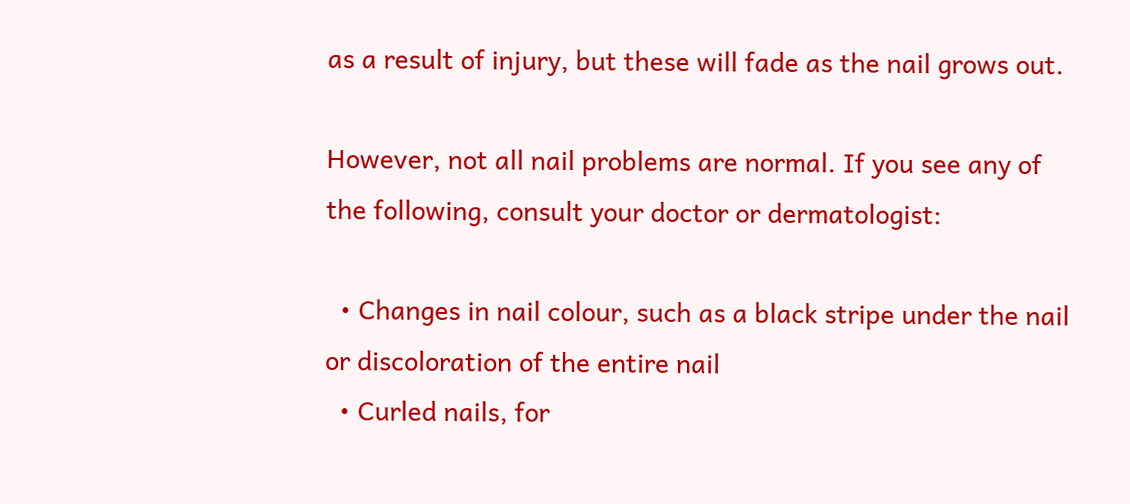as a result of injury, but these will fade as the nail grows out.

However, not all nail problems are normal. If you see any of the following, consult your doctor or dermatologist:

  • Changes in nail colour, such as a black stripe under the nail or discoloration of the entire nail
  • Curled nails, for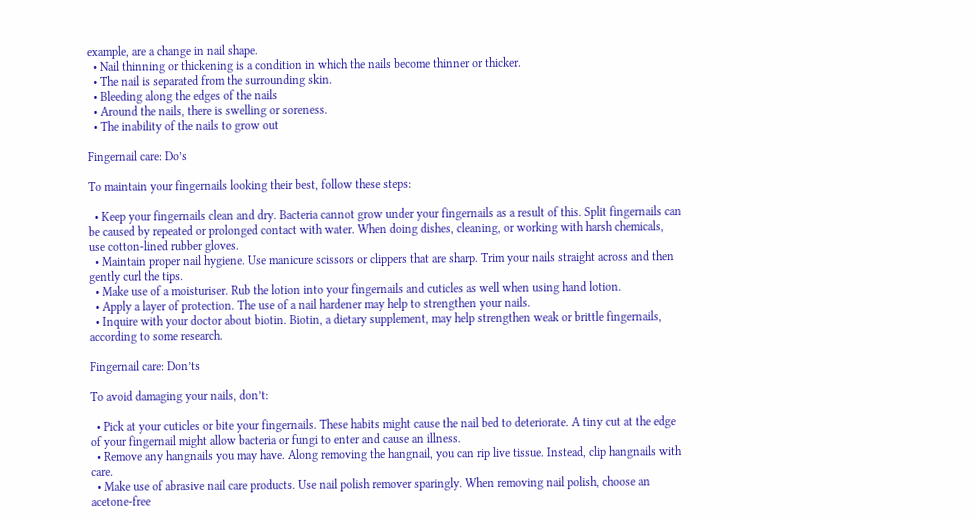example, are a change in nail shape.
  • Nail thinning or thickening is a condition in which the nails become thinner or thicker.
  • The nail is separated from the surrounding skin.
  • Bleeding along the edges of the nails
  • Around the nails, there is swelling or soreness.
  • The inability of the nails to grow out

Fingernail care: Do’s

To maintain your fingernails looking their best, follow these steps:

  • Keep your fingernails clean and dry. Bacteria cannot grow under your fingernails as a result of this. Split fingernails can be caused by repeated or prolonged contact with water. When doing dishes, cleaning, or working with harsh chemicals, use cotton-lined rubber gloves.
  • Maintain proper nail hygiene. Use manicure scissors or clippers that are sharp. Trim your nails straight across and then gently curl the tips.
  • Make use of a moisturiser. Rub the lotion into your fingernails and cuticles as well when using hand lotion.
  • Apply a layer of protection. The use of a nail hardener may help to strengthen your nails.
  • Inquire with your doctor about biotin. Biotin, a dietary supplement, may help strengthen weak or brittle fingernails, according to some research.

Fingernail care: Don’ts

To avoid damaging your nails, don’t:

  • Pick at your cuticles or bite your fingernails. These habits might cause the nail bed to deteriorate. A tiny cut at the edge of your fingernail might allow bacteria or fungi to enter and cause an illness.
  • Remove any hangnails you may have. Along removing the hangnail, you can rip live tissue. Instead, clip hangnails with care.
  • Make use of abrasive nail care products. Use nail polish remover sparingly. When removing nail polish, choose an acetone-free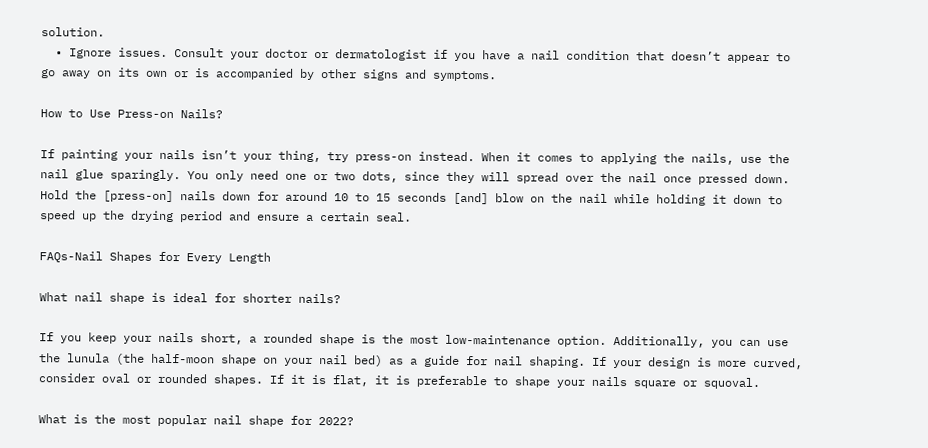solution.
  • Ignore issues. Consult your doctor or dermatologist if you have a nail condition that doesn’t appear to go away on its own or is accompanied by other signs and symptoms.

How to Use Press-on Nails?

If painting your nails isn’t your thing, try press-on instead. When it comes to applying the nails, use the nail glue sparingly. You only need one or two dots, since they will spread over the nail once pressed down. Hold the [press-on] nails down for around 10 to 15 seconds [and] blow on the nail while holding it down to speed up the drying period and ensure a certain seal.

FAQs-Nail Shapes for Every Length

What nail shape is ideal for shorter nails?

If you keep your nails short, a rounded shape is the most low-maintenance option. Additionally, you can use the lunula (the half-moon shape on your nail bed) as a guide for nail shaping. If your design is more curved, consider oval or rounded shapes. If it is flat, it is preferable to shape your nails square or squoval.

What is the most popular nail shape for 2022?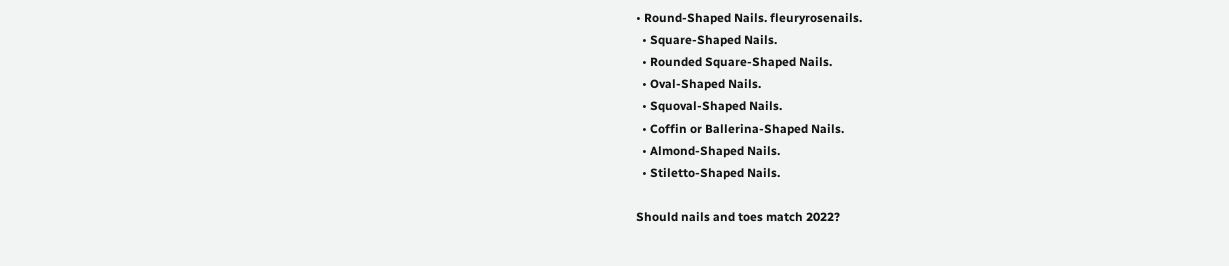• Round-Shaped Nails. fleuryrosenails.
  • Square-Shaped Nails.
  • Rounded Square-Shaped Nails.
  • Oval-Shaped Nails.
  • Squoval-Shaped Nails.
  • Coffin or Ballerina-Shaped Nails.
  • Almond-Shaped Nails.
  • Stiletto-Shaped Nails.

Should nails and toes match 2022?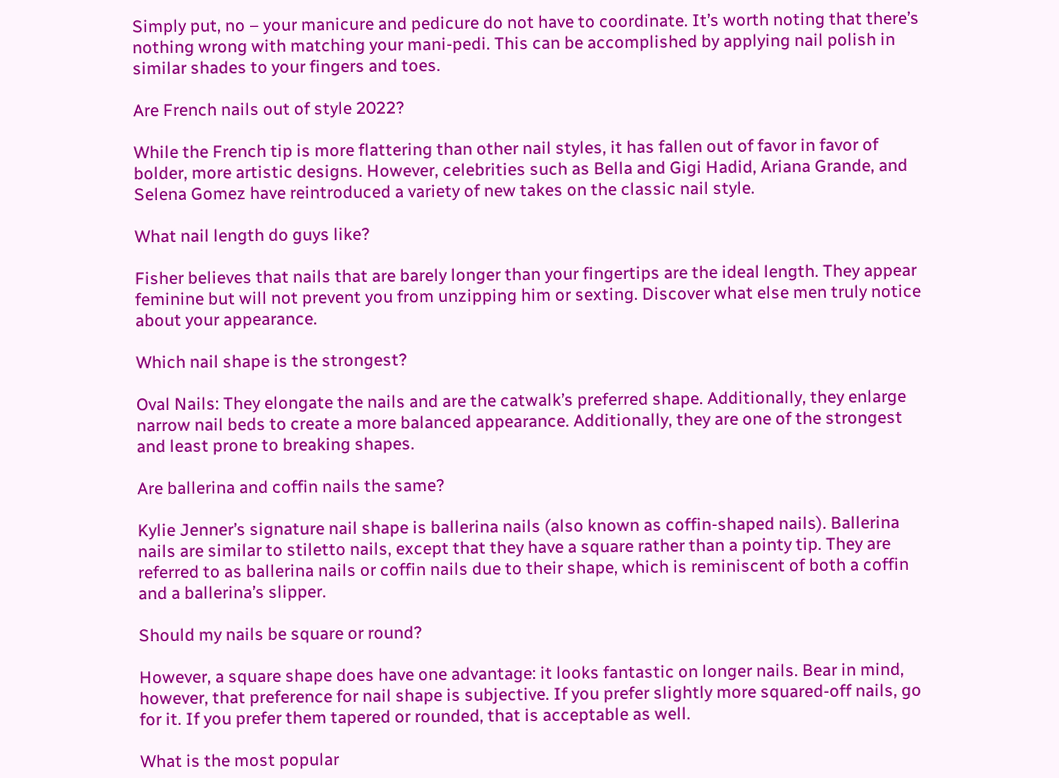Simply put, no – your manicure and pedicure do not have to coordinate. It’s worth noting that there’s nothing wrong with matching your mani-pedi. This can be accomplished by applying nail polish in similar shades to your fingers and toes.

Are French nails out of style 2022?

While the French tip is more flattering than other nail styles, it has fallen out of favor in favor of bolder, more artistic designs. However, celebrities such as Bella and Gigi Hadid, Ariana Grande, and Selena Gomez have reintroduced a variety of new takes on the classic nail style.

What nail length do guys like?

Fisher believes that nails that are barely longer than your fingertips are the ideal length. They appear feminine but will not prevent you from unzipping him or sexting. Discover what else men truly notice about your appearance.

Which nail shape is the strongest?

Oval Nails: They elongate the nails and are the catwalk’s preferred shape. Additionally, they enlarge narrow nail beds to create a more balanced appearance. Additionally, they are one of the strongest and least prone to breaking shapes.

Are ballerina and coffin nails the same?

Kylie Jenner’s signature nail shape is ballerina nails (also known as coffin-shaped nails). Ballerina nails are similar to stiletto nails, except that they have a square rather than a pointy tip. They are referred to as ballerina nails or coffin nails due to their shape, which is reminiscent of both a coffin and a ballerina’s slipper.

Should my nails be square or round?

However, a square shape does have one advantage: it looks fantastic on longer nails. Bear in mind, however, that preference for nail shape is subjective. If you prefer slightly more squared-off nails, go for it. If you prefer them tapered or rounded, that is acceptable as well.

What is the most popular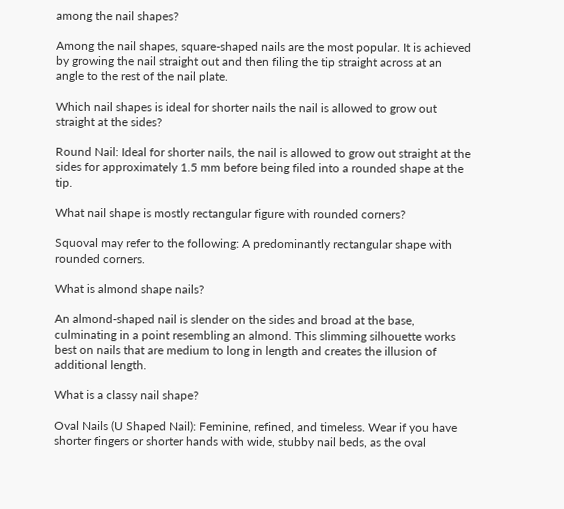among the nail shapes?

Among the nail shapes, square-shaped nails are the most popular. It is achieved by growing the nail straight out and then filing the tip straight across at an angle to the rest of the nail plate.

Which nail shapes is ideal for shorter nails the nail is allowed to grow out straight at the sides?

Round Nail: Ideal for shorter nails, the nail is allowed to grow out straight at the sides for approximately 1.5 mm before being filed into a rounded shape at the tip.

What nail shape is mostly rectangular figure with rounded corners?

Squoval may refer to the following: A predominantly rectangular shape with rounded corners.

What is almond shape nails?

An almond-shaped nail is slender on the sides and broad at the base, culminating in a point resembling an almond. This slimming silhouette works best on nails that are medium to long in length and creates the illusion of additional length.

What is a classy nail shape?

Oval Nails (U Shaped Nail): Feminine, refined, and timeless. Wear if you have shorter fingers or shorter hands with wide, stubby nail beds, as the oval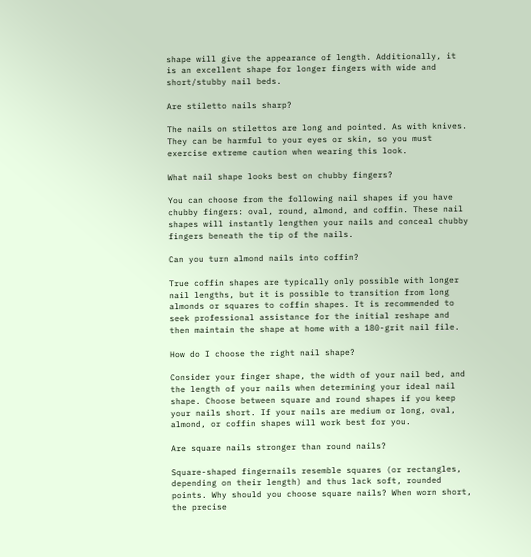shape will give the appearance of length. Additionally, it is an excellent shape for longer fingers with wide and short/stubby nail beds.

Are stiletto nails sharp?

The nails on stilettos are long and pointed. As with knives. They can be harmful to your eyes or skin, so you must exercise extreme caution when wearing this look.

What nail shape looks best on chubby fingers?

You can choose from the following nail shapes if you have chubby fingers: oval, round, almond, and coffin. These nail shapes will instantly lengthen your nails and conceal chubby fingers beneath the tip of the nails.

Can you turn almond nails into coffin?

True coffin shapes are typically only possible with longer nail lengths, but it is possible to transition from long almonds or squares to coffin shapes. It is recommended to seek professional assistance for the initial reshape and then maintain the shape at home with a 180-grit nail file.

How do I choose the right nail shape?

Consider your finger shape, the width of your nail bed, and the length of your nails when determining your ideal nail shape. Choose between square and round shapes if you keep your nails short. If your nails are medium or long, oval, almond, or coffin shapes will work best for you.

Are square nails stronger than round nails?

Square-shaped fingernails resemble squares (or rectangles, depending on their length) and thus lack soft, rounded points. Why should you choose square nails? When worn short, the precise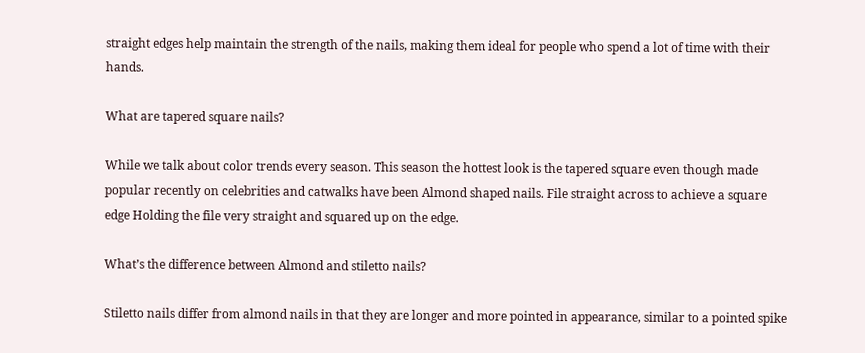straight edges help maintain the strength of the nails, making them ideal for people who spend a lot of time with their hands.

What are tapered square nails?

While we talk about color trends every season. This season the hottest look is the tapered square even though made popular recently on celebrities and catwalks have been Almond shaped nails. File straight across to achieve a square edge Holding the file very straight and squared up on the edge.

What’s the difference between Almond and stiletto nails?

Stiletto nails differ from almond nails in that they are longer and more pointed in appearance, similar to a pointed spike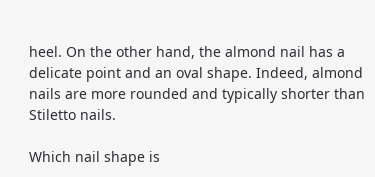heel. On the other hand, the almond nail has a delicate point and an oval shape. Indeed, almond nails are more rounded and typically shorter than Stiletto nails.

Which nail shape is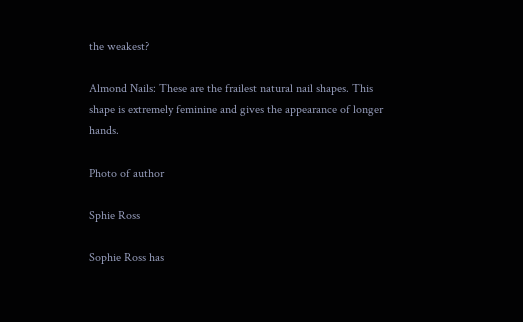the weakest?

Almond Nails: These are the frailest natural nail shapes. This shape is extremely feminine and gives the appearance of longer hands.

Photo of author

Sphie Ross

Sophie Ross has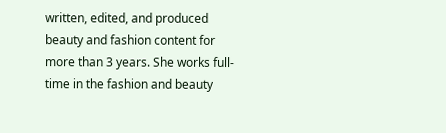written, edited, and produced beauty and fashion content for more than 3 years. She works full-time in the fashion and beauty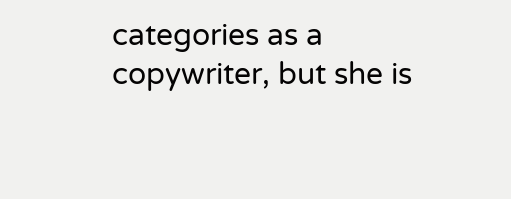categories as a copywriter, but she is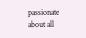passionate about all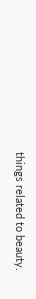things related to beauty.